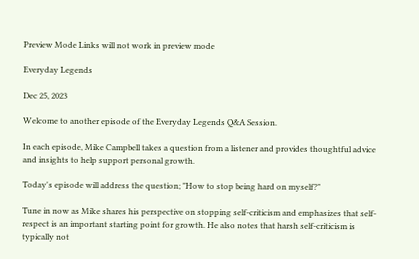Preview Mode Links will not work in preview mode

Everyday Legends

Dec 25, 2023

Welcome to another episode of the Everyday Legends Q&A Session.

In each episode, Mike Campbell takes a question from a listener and provides thoughtful advice and insights to help support personal growth.

Today's episode will address the question; "How to stop being hard on myself?"

Tune in now as Mike shares his perspective on stopping self-criticism and emphasizes that self-respect is an important starting point for growth. He also notes that harsh self-criticism is typically not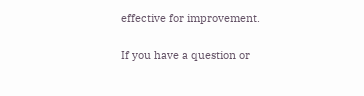effective for improvement.

If you have a question or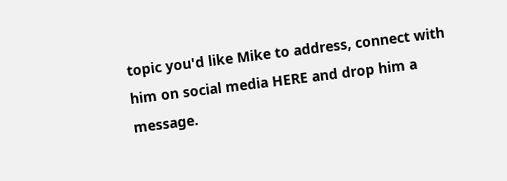topic you'd like Mike to address, connect with him on social media HERE and drop him a message.